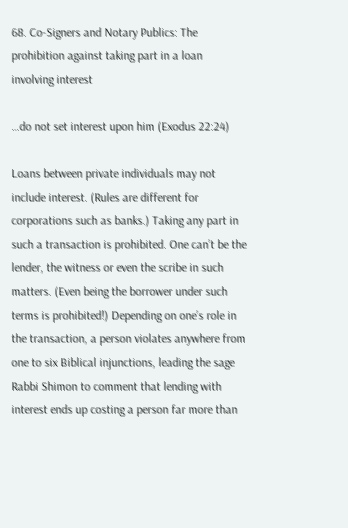68. Co-Signers and Notary Publics: The prohibition against taking part in a loan involving interest

…do not set interest upon him (Exodus 22:24)

Loans between private individuals may not include interest. (Rules are different for corporations such as banks.) Taking any part in such a transaction is prohibited. One can’t be the lender, the witness or even the scribe in such matters. (Even being the borrower under such terms is prohibited!) Depending on one’s role in the transaction, a person violates anywhere from one to six Biblical injunctions, leading the sage Rabbi Shimon to comment that lending with interest ends up costing a person far more than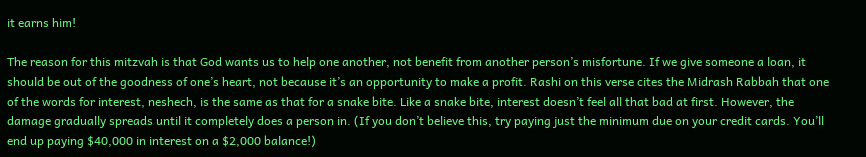it earns him!

The reason for this mitzvah is that God wants us to help one another, not benefit from another person’s misfortune. If we give someone a loan, it should be out of the goodness of one’s heart, not because it’s an opportunity to make a profit. Rashi on this verse cites the Midrash Rabbah that one of the words for interest, neshech, is the same as that for a snake bite. Like a snake bite, interest doesn’t feel all that bad at first. However, the damage gradually spreads until it completely does a person in. (If you don’t believe this, try paying just the minimum due on your credit cards. You’ll end up paying $40,000 in interest on a $2,000 balance!)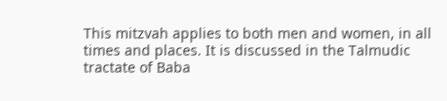This mitzvah applies to both men and women, in all times and places. It is discussed in the Talmudic tractate of Baba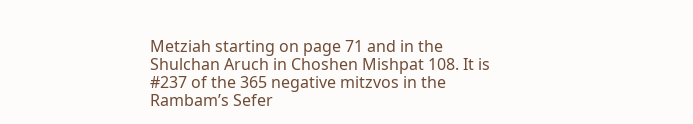Metziah starting on page 71 and in the Shulchan Aruch in Choshen Mishpat 108. It is #237 of the 365 negative mitzvos in the Rambam’s Sefer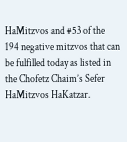HaMitzvos and #53 of the 194 negative mitzvos that can be fulfilled today as listed in the Chofetz Chaim’s Sefer HaMitzvos HaKatzar.